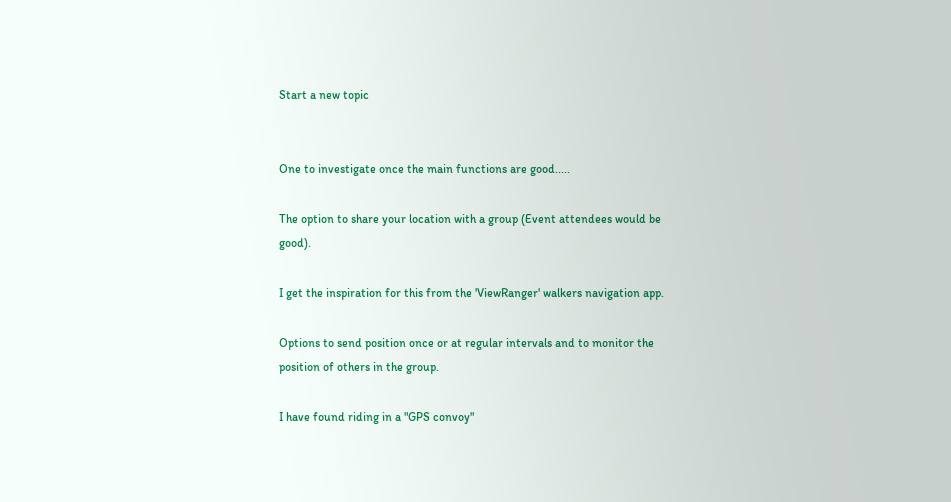Start a new topic


One to investigate once the main functions are good.....

The option to share your location with a group (Event attendees would be good).

I get the inspiration for this from the 'ViewRanger' walkers navigation app.

Options to send position once or at regular intervals and to monitor the position of others in the group.

I have found riding in a "GPS convoy"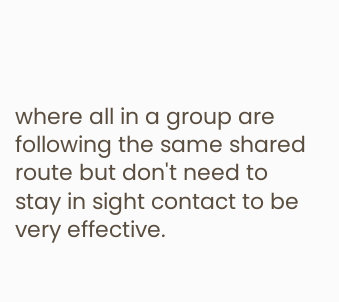where all in a group are following the same shared route but don't need to stay in sight contact to be very effective.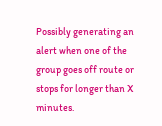Possibly generating an alert when one of the group goes off route or stops for longer than X minutes.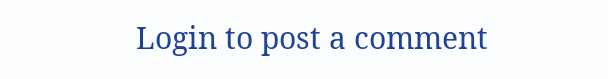Login to post a comment